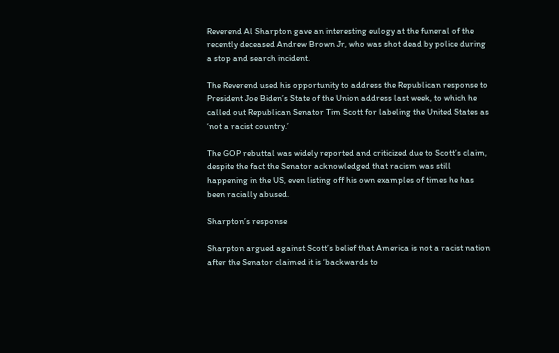Reverend Al Sharpton gave an interesting eulogy at the funeral of the recently deceased Andrew Brown Jr, who was shot dead by police during a stop and search incident.

The Reverend used his opportunity to address the Republican response to President Joe Biden’s State of the Union address last week, to which he called out Republican Senator Tim Scott for labeling the United States as ‘not a racist country.’

The GOP rebuttal was widely reported and criticized due to Scott’s claim, despite the fact the Senator acknowledged that racism was still happening in the US, even listing off his own examples of times he has been racially abused.

Sharpton’s response

Sharpton argued against Scott’s belief that America is not a racist nation after the Senator claimed it is ‘backwards to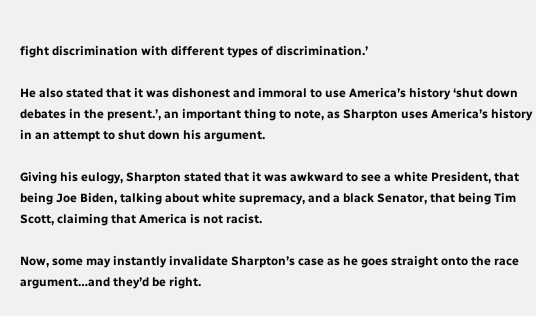fight discrimination with different types of discrimination.’

He also stated that it was dishonest and immoral to use America’s history ‘shut down debates in the present.’, an important thing to note, as Sharpton uses America’s history in an attempt to shut down his argument.

Giving his eulogy, Sharpton stated that it was awkward to see a white President, that being Joe Biden, talking about white supremacy, and a black Senator, that being Tim Scott, claiming that America is not racist.

Now, some may instantly invalidate Sharpton’s case as he goes straight onto the race argument…and they’d be right.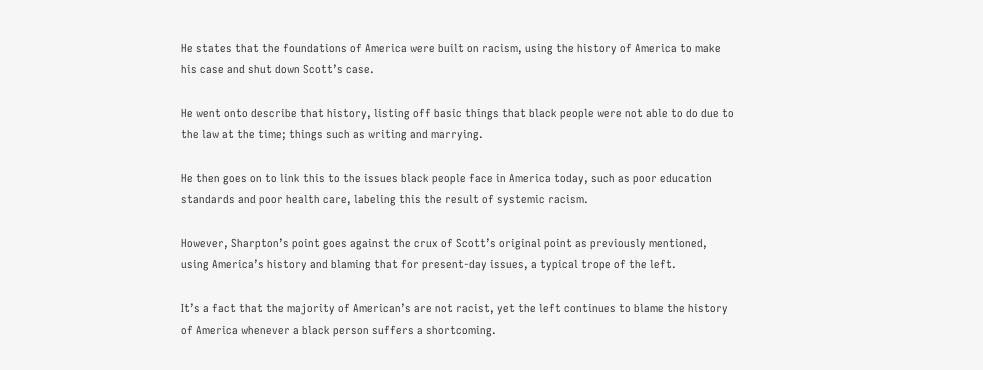He states that the foundations of America were built on racism, using the history of America to make his case and shut down Scott’s case.

He went onto describe that history, listing off basic things that black people were not able to do due to the law at the time; things such as writing and marrying.

He then goes on to link this to the issues black people face in America today, such as poor education standards and poor health care, labeling this the result of systemic racism.

However, Sharpton’s point goes against the crux of Scott’s original point as previously mentioned, using America’s history and blaming that for present-day issues, a typical trope of the left.

It’s a fact that the majority of American’s are not racist, yet the left continues to blame the history of America whenever a black person suffers a shortcoming.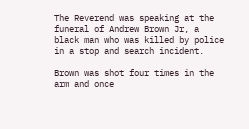The Reverend was speaking at the funeral of Andrew Brown Jr, a black man who was killed by police in a stop and search incident.

Brown was shot four times in the arm and once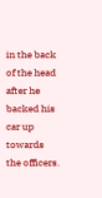in the back of the head after he backed his car up towards the officers.